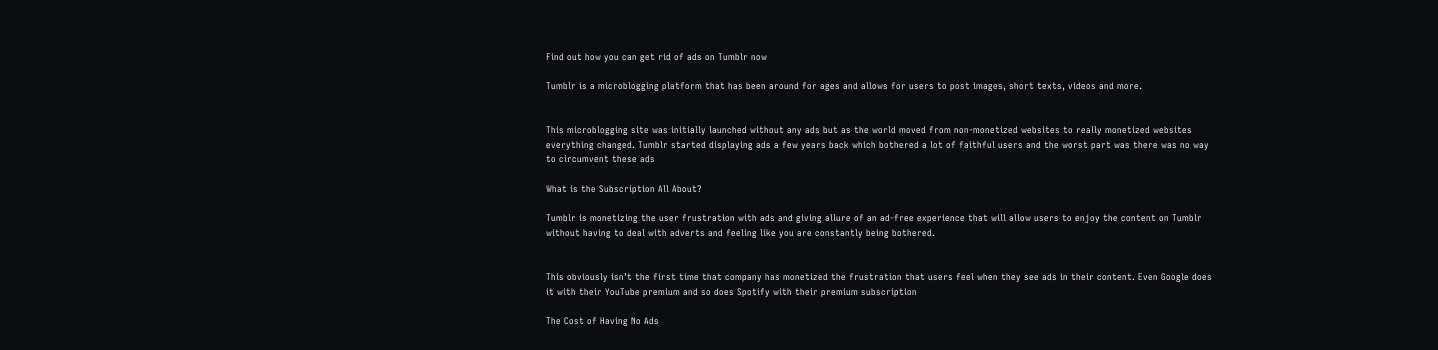Find out how you can get rid of ads on Tumblr now

Tumblr is a microblogging platform that has been around for ages and allows for users to post images, short texts, videos and more.


This microblogging site was initially launched without any ads but as the world moved from non-monetized websites to really monetized websites everything changed. Tumblr started displaying ads a few years back which bothered a lot of faithful users and the worst part was there was no way to circumvent these ads

What is the Subscription All About?

Tumblr is monetizing the user frustration with ads and giving allure of an ad-free experience that will allow users to enjoy the content on Tumblr without having to deal with adverts and feeling like you are constantly being bothered.


This obviously isn’t the first time that company has monetized the frustration that users feel when they see ads in their content. Even Google does it with their YouTube premium and so does Spotify with their premium subscription

The Cost of Having No Ads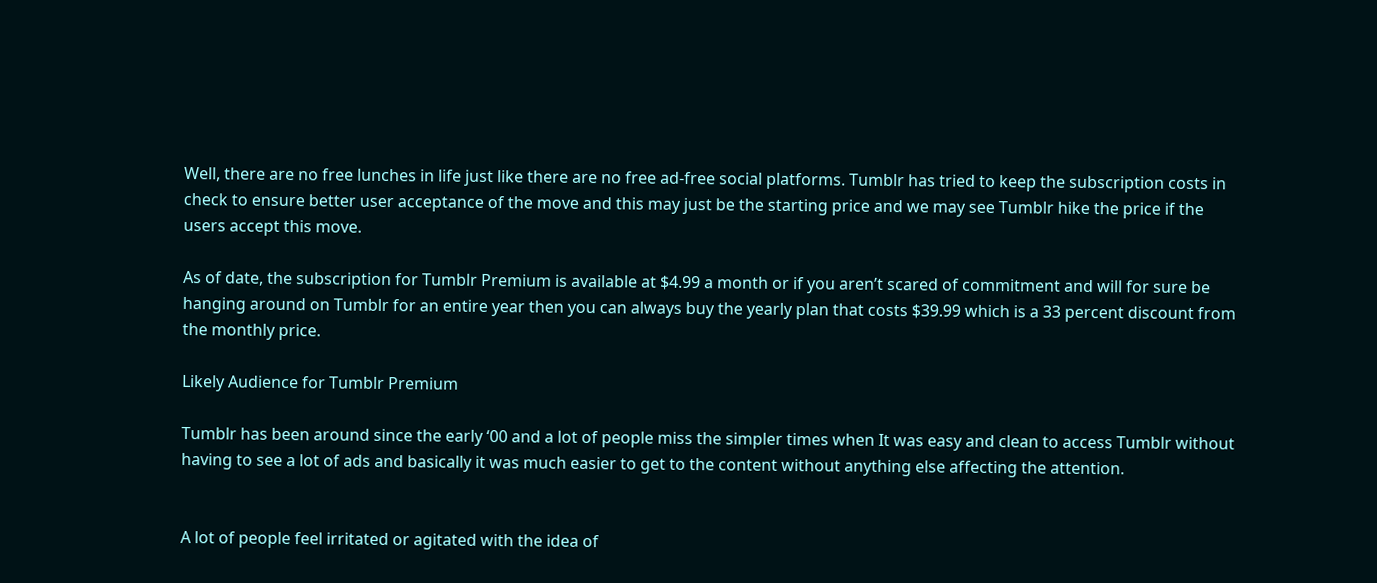Well, there are no free lunches in life just like there are no free ad-free social platforms. Tumblr has tried to keep the subscription costs in check to ensure better user acceptance of the move and this may just be the starting price and we may see Tumblr hike the price if the users accept this move.

As of date, the subscription for Tumblr Premium is available at $4.99 a month or if you aren’t scared of commitment and will for sure be hanging around on Tumblr for an entire year then you can always buy the yearly plan that costs $39.99 which is a 33 percent discount from the monthly price.

Likely Audience for Tumblr Premium

Tumblr has been around since the early ‘00 and a lot of people miss the simpler times when It was easy and clean to access Tumblr without having to see a lot of ads and basically it was much easier to get to the content without anything else affecting the attention.


A lot of people feel irritated or agitated with the idea of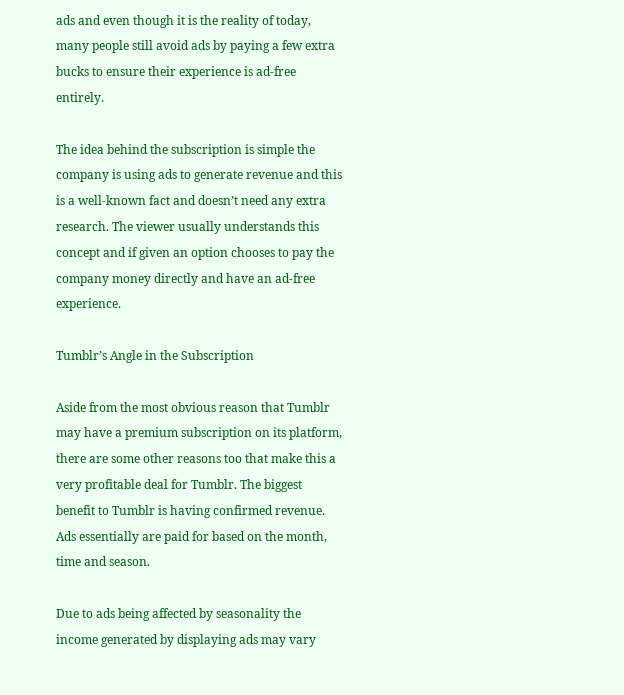ads and even though it is the reality of today, many people still avoid ads by paying a few extra bucks to ensure their experience is ad-free entirely.

The idea behind the subscription is simple the company is using ads to generate revenue and this is a well-known fact and doesn’t need any extra research. The viewer usually understands this concept and if given an option chooses to pay the company money directly and have an ad-free experience.

Tumblr’s Angle in the Subscription

Aside from the most obvious reason that Tumblr may have a premium subscription on its platform, there are some other reasons too that make this a very profitable deal for Tumblr. The biggest benefit to Tumblr is having confirmed revenue. Ads essentially are paid for based on the month, time and season.

Due to ads being affected by seasonality the income generated by displaying ads may vary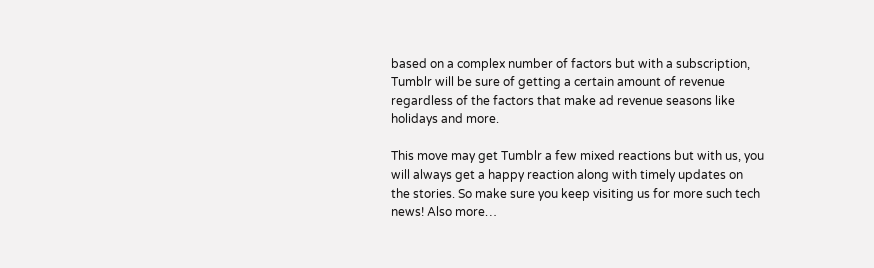based on a complex number of factors but with a subscription, Tumblr will be sure of getting a certain amount of revenue regardless of the factors that make ad revenue seasons like holidays and more.

This move may get Tumblr a few mixed reactions but with us, you will always get a happy reaction along with timely updates on the stories. So make sure you keep visiting us for more such tech news! Also more…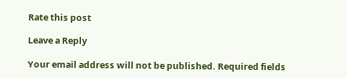Rate this post

Leave a Reply

Your email address will not be published. Required fields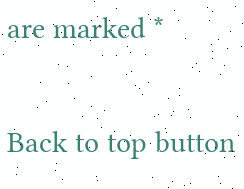are marked *

Back to top button